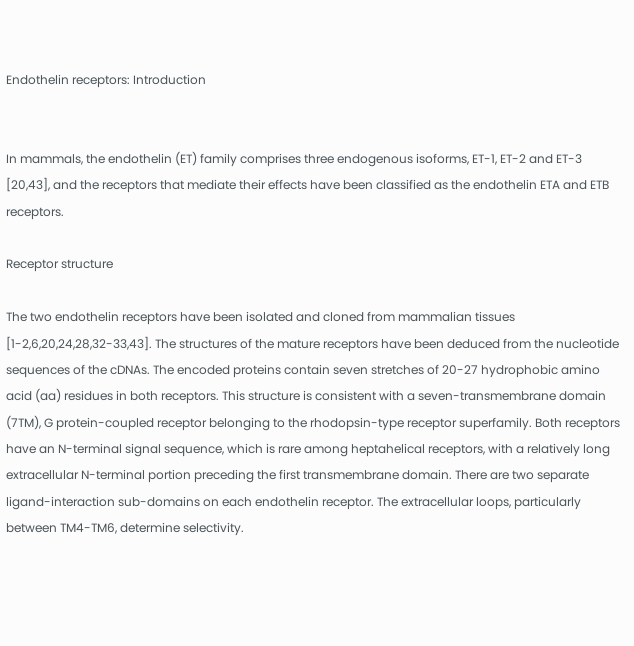Endothelin receptors: Introduction


In mammals, the endothelin (ET) family comprises three endogenous isoforms, ET-1, ET-2 and ET-3 [20,43], and the receptors that mediate their effects have been classified as the endothelin ETA and ETB receptors.

Receptor structure

The two endothelin receptors have been isolated and cloned from mammalian tissues [1-2,6,20,24,28,32-33,43]. The structures of the mature receptors have been deduced from the nucleotide sequences of the cDNAs. The encoded proteins contain seven stretches of 20-27 hydrophobic amino acid (aa) residues in both receptors. This structure is consistent with a seven-transmembrane domain (7TM), G protein-coupled receptor belonging to the rhodopsin-type receptor superfamily. Both receptors have an N-terminal signal sequence, which is rare among heptahelical receptors, with a relatively long extracellular N-terminal portion preceding the first transmembrane domain. There are two separate ligand-interaction sub-domains on each endothelin receptor. The extracellular loops, particularly between TM4-TM6, determine selectivity.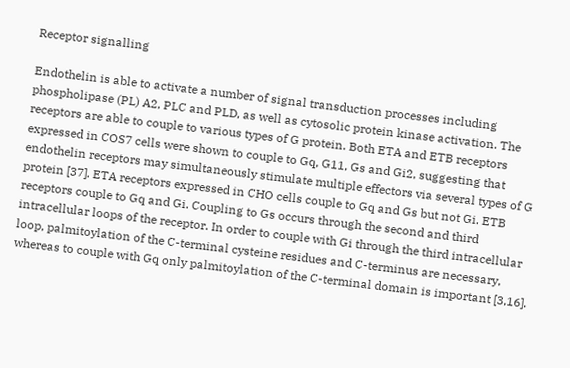Receptor signalling

Endothelin is able to activate a number of signal transduction processes including phospholipase (PL) A2, PLC and PLD, as well as cytosolic protein kinase activation. The receptors are able to couple to various types of G protein. Both ETA and ETB receptors expressed in COS7 cells were shown to couple to Gq, G11, Gs and Gi2, suggesting that endothelin receptors may simultaneously stimulate multiple effectors via several types of G protein [37]. ETA receptors expressed in CHO cells couple to Gq and Gs but not Gi. ETB receptors couple to Gq and Gi. Coupling to Gs occurs through the second and third intracellular loops of the receptor. In order to couple with Gi through the third intracellular loop, palmitoylation of the C-terminal cysteine residues and C-terminus are necessary, whereas to couple with Gq only palmitoylation of the C-terminal domain is important [3,16].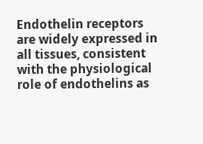Endothelin receptors are widely expressed in all tissues, consistent with the physiological role of endothelins as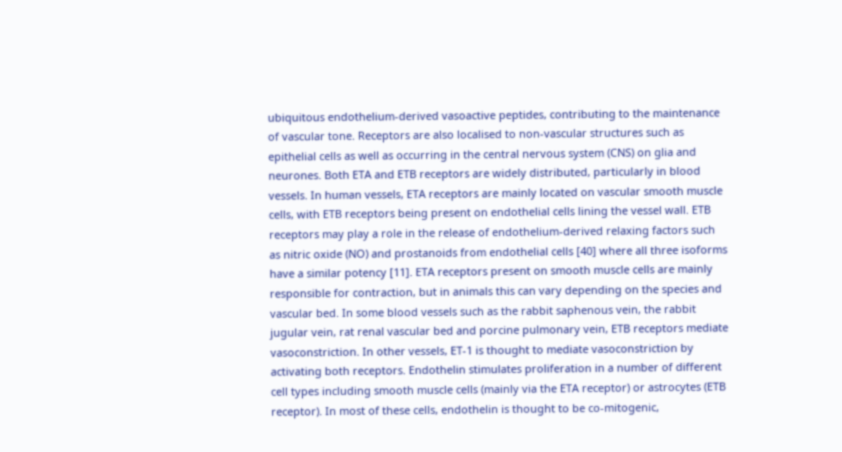ubiquitous endothelium-derived vasoactive peptides, contributing to the maintenance of vascular tone. Receptors are also localised to non-vascular structures such as epithelial cells as well as occurring in the central nervous system (CNS) on glia and neurones. Both ETA and ETB receptors are widely distributed, particularly in blood vessels. In human vessels, ETA receptors are mainly located on vascular smooth muscle cells, with ETB receptors being present on endothelial cells lining the vessel wall. ETB receptors may play a role in the release of endothelium-derived relaxing factors such as nitric oxide (NO) and prostanoids from endothelial cells [40] where all three isoforms have a similar potency [11]. ETA receptors present on smooth muscle cells are mainly responsible for contraction, but in animals this can vary depending on the species and vascular bed. In some blood vessels such as the rabbit saphenous vein, the rabbit jugular vein, rat renal vascular bed and porcine pulmonary vein, ETB receptors mediate vasoconstriction. In other vessels, ET-1 is thought to mediate vasoconstriction by activating both receptors. Endothelin stimulates proliferation in a number of different cell types including smooth muscle cells (mainly via the ETA receptor) or astrocytes (ETB receptor). In most of these cells, endothelin is thought to be co-mitogenic,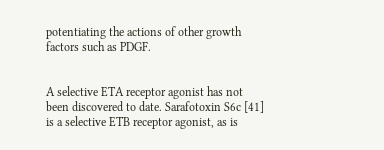potentiating the actions of other growth factors such as PDGF.


A selective ETA receptor agonist has not been discovered to date. Sarafotoxin S6c [41] is a selective ETB receptor agonist, as is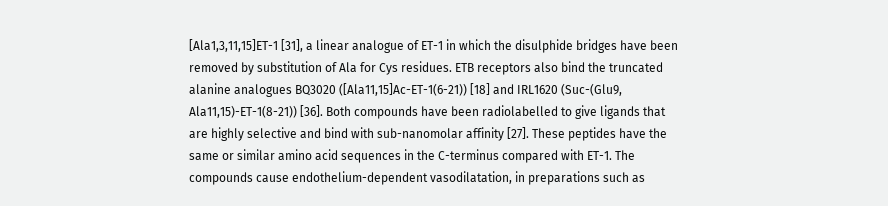[Ala1,3,11,15]ET-1 [31], a linear analogue of ET-1 in which the disulphide bridges have been removed by substitution of Ala for Cys residues. ETB receptors also bind the truncated alanine analogues BQ3020 ([Ala11,15]Ac-ET-1(6-21)) [18] and IRL1620 (Suc-(Glu9, Ala11,15)-ET-1(8-21)) [36]. Both compounds have been radiolabelled to give ligands that are highly selective and bind with sub-nanomolar affinity [27]. These peptides have the same or similar amino acid sequences in the C-terminus compared with ET-1. The compounds cause endothelium-dependent vasodilatation, in preparations such as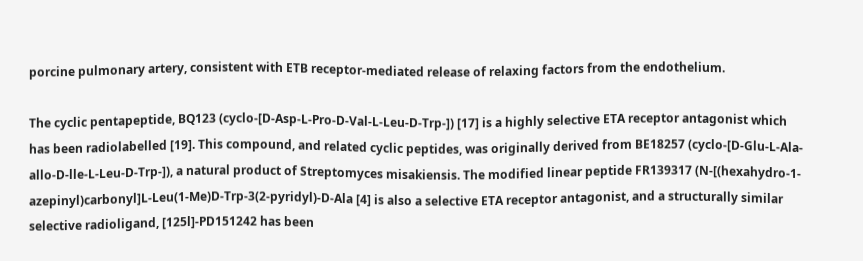porcine pulmonary artery, consistent with ETB receptor-mediated release of relaxing factors from the endothelium.

The cyclic pentapeptide, BQ123 (cyclo-[D-Asp-L-Pro-D-Val-L-Leu-D-Trp-]) [17] is a highly selective ETA receptor antagonist which has been radiolabelled [19]. This compound, and related cyclic peptides, was originally derived from BE18257 (cyclo-[D-Glu-L-Ala-allo-D-lle-L-Leu-D-Trp-]), a natural product of Streptomyces misakiensis. The modified linear peptide FR139317 (N-[(hexahydro-1-azepinyl)carbonyl]L-Leu(1-Me)D-Trp-3(2-pyridyl)-D-Ala [4] is also a selective ETA receptor antagonist, and a structurally similar selective radioligand, [125l]-PD151242 has been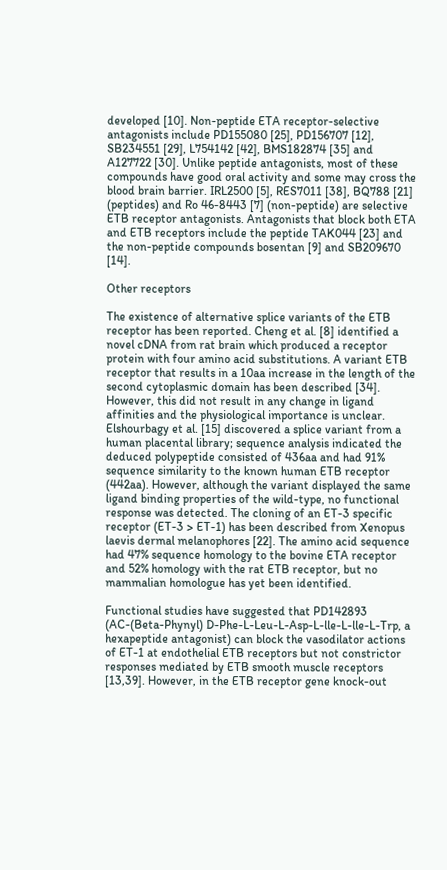developed [10]. Non-peptide ETA receptor-selective antagonists include PD155080 [25], PD156707 [12], SB234551 [29], L754142 [42], BMS182874 [35] and A127722 [30]. Unlike peptide antagonists, most of these compounds have good oral activity and some may cross the blood brain barrier. IRL2500 [5], RES7011 [38], BQ788 [21] (peptides) and Ro 46-8443 [7] (non-peptide) are selective ETB receptor antagonists. Antagonists that block both ETA and ETB receptors include the peptide TAK044 [23] and the non-peptide compounds bosentan [9] and SB209670 [14].

Other receptors

The existence of alternative splice variants of the ETB receptor has been reported. Cheng et al. [8] identified a novel cDNA from rat brain which produced a receptor protein with four amino acid substitutions. A variant ETB receptor that results in a 10aa increase in the length of the second cytoplasmic domain has been described [34]. However, this did not result in any change in ligand affinities and the physiological importance is unclear. Elshourbagy et al. [15] discovered a splice variant from a human placental library; sequence analysis indicated the deduced polypeptide consisted of 436aa and had 91% sequence similarity to the known human ETB receptor (442aa). However, although the variant displayed the same ligand binding properties of the wild-type, no functional response was detected. The cloning of an ET-3 specific receptor (ET-3 > ET-1) has been described from Xenopus laevis dermal melanophores [22]. The amino acid sequence had 47% sequence homology to the bovine ETA receptor and 52% homology with the rat ETB receptor, but no mammalian homologue has yet been identified.

Functional studies have suggested that PD142893 (AC-(Beta-Phynyl) D-Phe-L-Leu-L-Asp-L-lle-L-lle-L-Trp, a hexapeptide antagonist) can block the vasodilator actions of ET-1 at endothelial ETB receptors but not constrictor responses mediated by ETB smooth muscle receptors [13,39]. However, in the ETB receptor gene knock-out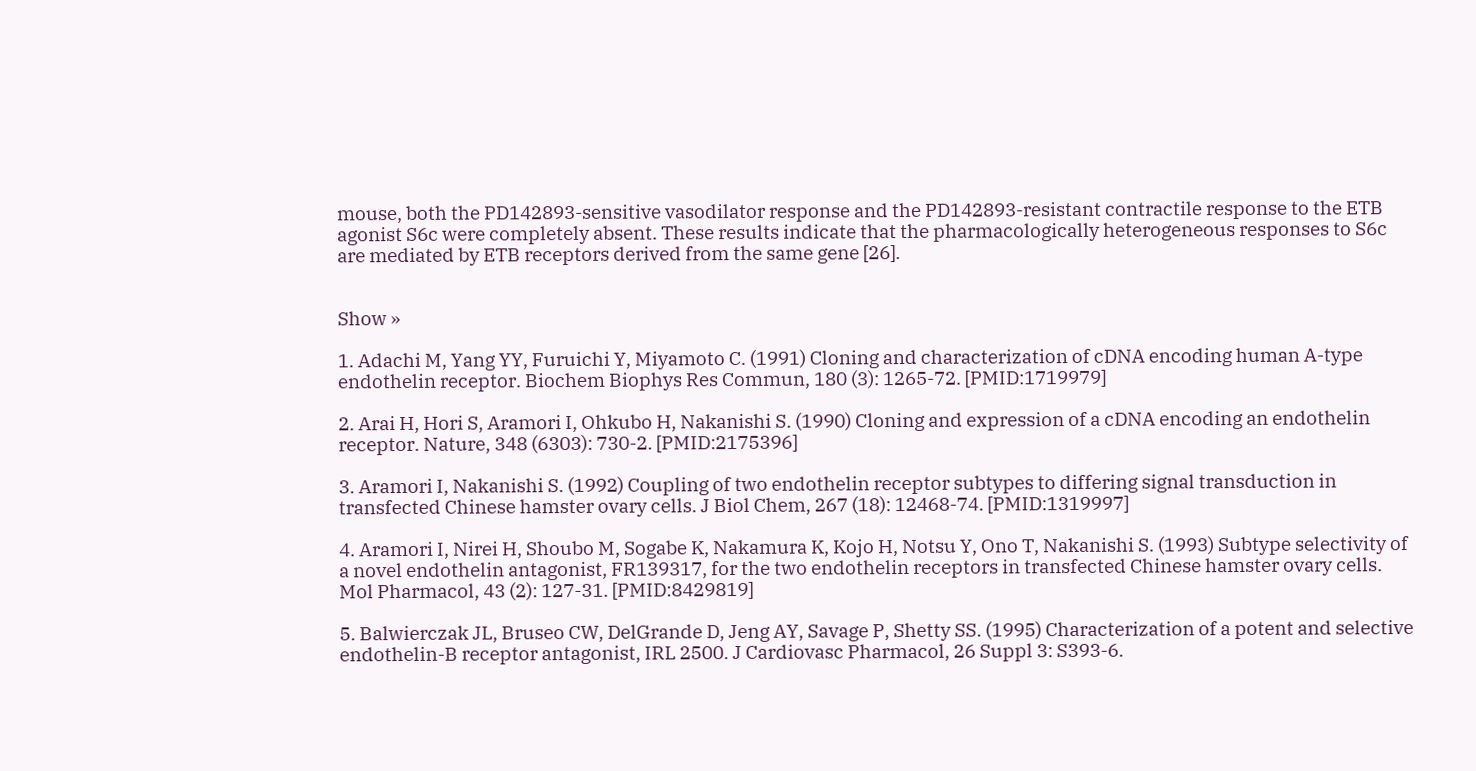mouse, both the PD142893-sensitive vasodilator response and the PD142893-resistant contractile response to the ETB agonist S6c were completely absent. These results indicate that the pharmacologically heterogeneous responses to S6c are mediated by ETB receptors derived from the same gene [26].


Show »

1. Adachi M, Yang YY, Furuichi Y, Miyamoto C. (1991) Cloning and characterization of cDNA encoding human A-type endothelin receptor. Biochem Biophys Res Commun, 180 (3): 1265-72. [PMID:1719979]

2. Arai H, Hori S, Aramori I, Ohkubo H, Nakanishi S. (1990) Cloning and expression of a cDNA encoding an endothelin receptor. Nature, 348 (6303): 730-2. [PMID:2175396]

3. Aramori I, Nakanishi S. (1992) Coupling of two endothelin receptor subtypes to differing signal transduction in transfected Chinese hamster ovary cells. J Biol Chem, 267 (18): 12468-74. [PMID:1319997]

4. Aramori I, Nirei H, Shoubo M, Sogabe K, Nakamura K, Kojo H, Notsu Y, Ono T, Nakanishi S. (1993) Subtype selectivity of a novel endothelin antagonist, FR139317, for the two endothelin receptors in transfected Chinese hamster ovary cells. Mol Pharmacol, 43 (2): 127-31. [PMID:8429819]

5. Balwierczak JL, Bruseo CW, DelGrande D, Jeng AY, Savage P, Shetty SS. (1995) Characterization of a potent and selective endothelin-B receptor antagonist, IRL 2500. J Cardiovasc Pharmacol, 26 Suppl 3: S393-6.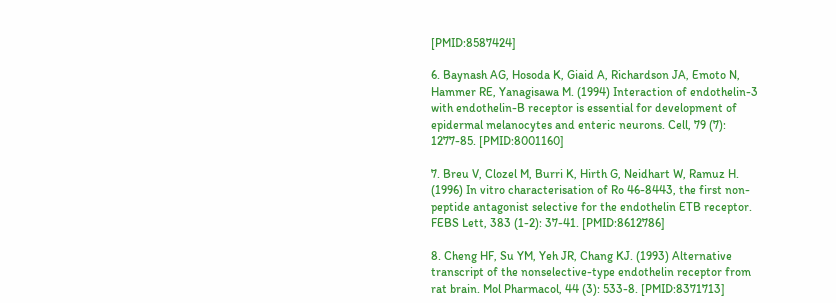[PMID:8587424]

6. Baynash AG, Hosoda K, Giaid A, Richardson JA, Emoto N, Hammer RE, Yanagisawa M. (1994) Interaction of endothelin-3 with endothelin-B receptor is essential for development of epidermal melanocytes and enteric neurons. Cell, 79 (7): 1277-85. [PMID:8001160]

7. Breu V, Clozel M, Burri K, Hirth G, Neidhart W, Ramuz H. (1996) In vitro characterisation of Ro 46-8443, the first non-peptide antagonist selective for the endothelin ETB receptor. FEBS Lett, 383 (1-2): 37-41. [PMID:8612786]

8. Cheng HF, Su YM, Yeh JR, Chang KJ. (1993) Alternative transcript of the nonselective-type endothelin receptor from rat brain. Mol Pharmacol, 44 (3): 533-8. [PMID:8371713]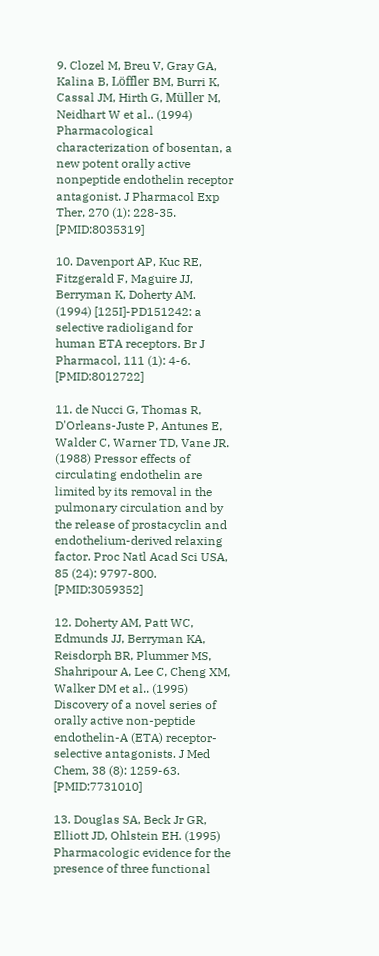9. Clozel M, Breu V, Gray GA, Kalina B, Löffler BM, Burri K, Cassal JM, Hirth G, Müller M, Neidhart W et al.. (1994) Pharmacological characterization of bosentan, a new potent orally active nonpeptide endothelin receptor antagonist. J Pharmacol Exp Ther, 270 (1): 228-35. [PMID:8035319]

10. Davenport AP, Kuc RE, Fitzgerald F, Maguire JJ, Berryman K, Doherty AM. (1994) [125I]-PD151242: a selective radioligand for human ETA receptors. Br J Pharmacol, 111 (1): 4-6. [PMID:8012722]

11. de Nucci G, Thomas R, D'Orleans-Juste P, Antunes E, Walder C, Warner TD, Vane JR. (1988) Pressor effects of circulating endothelin are limited by its removal in the pulmonary circulation and by the release of prostacyclin and endothelium-derived relaxing factor. Proc Natl Acad Sci USA, 85 (24): 9797-800. [PMID:3059352]

12. Doherty AM, Patt WC, Edmunds JJ, Berryman KA, Reisdorph BR, Plummer MS, Shahripour A, Lee C, Cheng XM, Walker DM et al.. (1995) Discovery of a novel series of orally active non-peptide endothelin-A (ETA) receptor-selective antagonists. J Med Chem, 38 (8): 1259-63. [PMID:7731010]

13. Douglas SA, Beck Jr GR, Elliott JD, Ohlstein EH. (1995) Pharmacologic evidence for the presence of three functional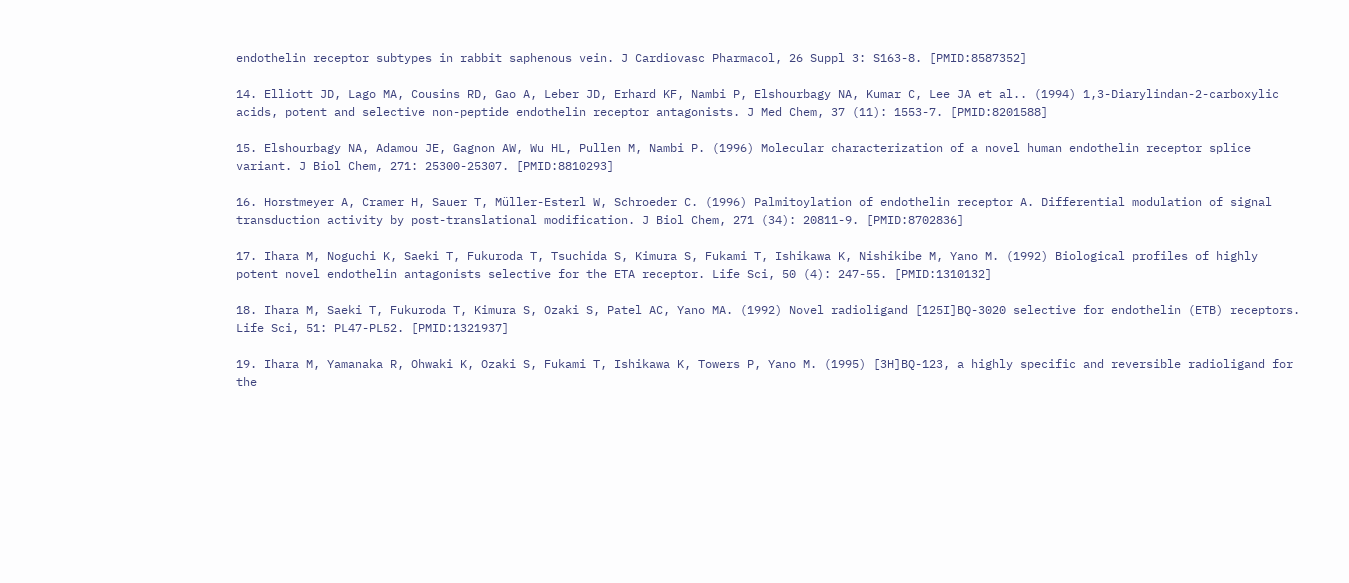endothelin receptor subtypes in rabbit saphenous vein. J Cardiovasc Pharmacol, 26 Suppl 3: S163-8. [PMID:8587352]

14. Elliott JD, Lago MA, Cousins RD, Gao A, Leber JD, Erhard KF, Nambi P, Elshourbagy NA, Kumar C, Lee JA et al.. (1994) 1,3-Diarylindan-2-carboxylic acids, potent and selective non-peptide endothelin receptor antagonists. J Med Chem, 37 (11): 1553-7. [PMID:8201588]

15. Elshourbagy NA, Adamou JE, Gagnon AW, Wu HL, Pullen M, Nambi P. (1996) Molecular characterization of a novel human endothelin receptor splice variant. J Biol Chem, 271: 25300-25307. [PMID:8810293]

16. Horstmeyer A, Cramer H, Sauer T, Müller-Esterl W, Schroeder C. (1996) Palmitoylation of endothelin receptor A. Differential modulation of signal transduction activity by post-translational modification. J Biol Chem, 271 (34): 20811-9. [PMID:8702836]

17. Ihara M, Noguchi K, Saeki T, Fukuroda T, Tsuchida S, Kimura S, Fukami T, Ishikawa K, Nishikibe M, Yano M. (1992) Biological profiles of highly potent novel endothelin antagonists selective for the ETA receptor. Life Sci, 50 (4): 247-55. [PMID:1310132]

18. Ihara M, Saeki T, Fukuroda T, Kimura S, Ozaki S, Patel AC, Yano MA. (1992) Novel radioligand [125I]BQ-3020 selective for endothelin (ETB) receptors. Life Sci, 51: PL47-PL52. [PMID:1321937]

19. Ihara M, Yamanaka R, Ohwaki K, Ozaki S, Fukami T, Ishikawa K, Towers P, Yano M. (1995) [3H]BQ-123, a highly specific and reversible radioligand for the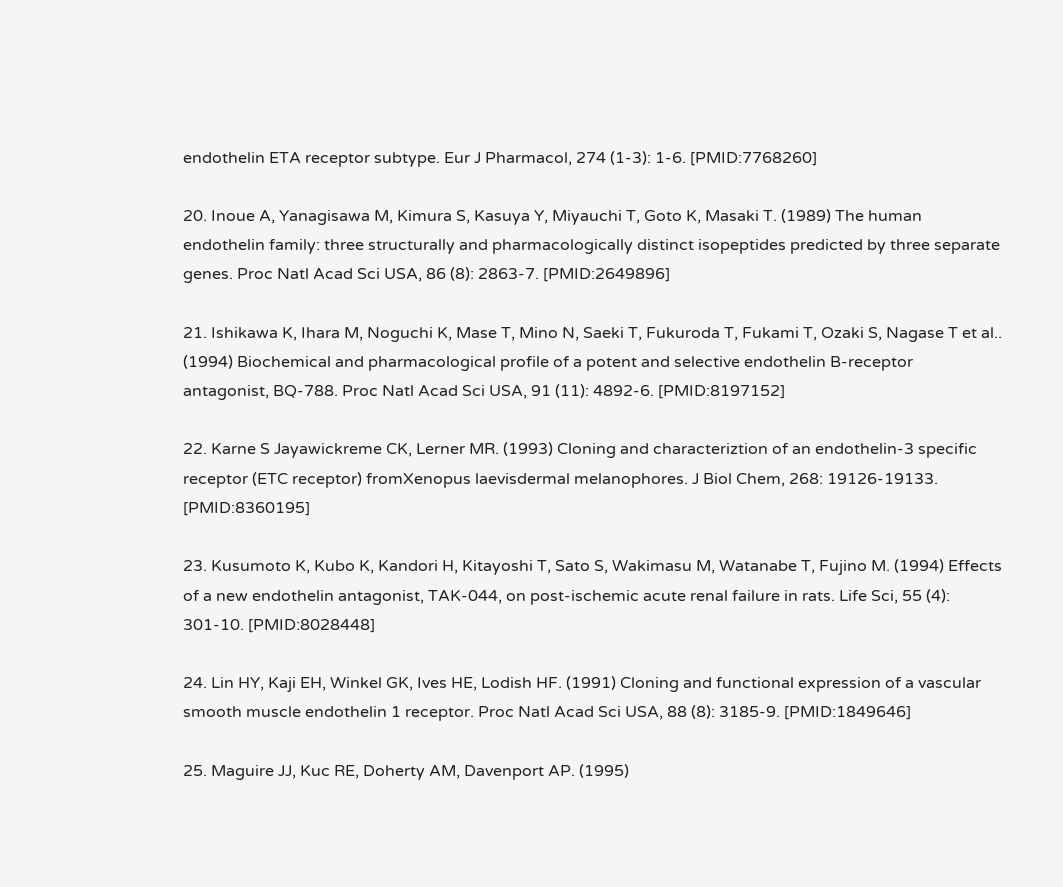endothelin ETA receptor subtype. Eur J Pharmacol, 274 (1-3): 1-6. [PMID:7768260]

20. Inoue A, Yanagisawa M, Kimura S, Kasuya Y, Miyauchi T, Goto K, Masaki T. (1989) The human endothelin family: three structurally and pharmacologically distinct isopeptides predicted by three separate genes. Proc Natl Acad Sci USA, 86 (8): 2863-7. [PMID:2649896]

21. Ishikawa K, Ihara M, Noguchi K, Mase T, Mino N, Saeki T, Fukuroda T, Fukami T, Ozaki S, Nagase T et al.. (1994) Biochemical and pharmacological profile of a potent and selective endothelin B-receptor antagonist, BQ-788. Proc Natl Acad Sci USA, 91 (11): 4892-6. [PMID:8197152]

22. Karne S Jayawickreme CK, Lerner MR. (1993) Cloning and characteriztion of an endothelin-3 specific receptor (ETC receptor) fromXenopus laevisdermal melanophores. J Biol Chem, 268: 19126-19133. [PMID:8360195]

23. Kusumoto K, Kubo K, Kandori H, Kitayoshi T, Sato S, Wakimasu M, Watanabe T, Fujino M. (1994) Effects of a new endothelin antagonist, TAK-044, on post-ischemic acute renal failure in rats. Life Sci, 55 (4): 301-10. [PMID:8028448]

24. Lin HY, Kaji EH, Winkel GK, Ives HE, Lodish HF. (1991) Cloning and functional expression of a vascular smooth muscle endothelin 1 receptor. Proc Natl Acad Sci USA, 88 (8): 3185-9. [PMID:1849646]

25. Maguire JJ, Kuc RE, Doherty AM, Davenport AP. (1995)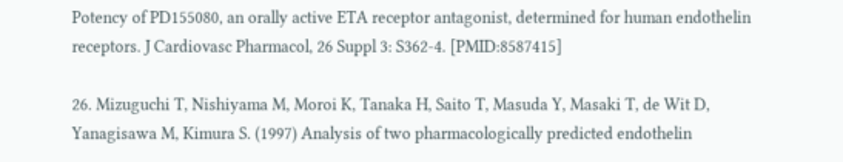Potency of PD155080, an orally active ETA receptor antagonist, determined for human endothelin receptors. J Cardiovasc Pharmacol, 26 Suppl 3: S362-4. [PMID:8587415]

26. Mizuguchi T, Nishiyama M, Moroi K, Tanaka H, Saito T, Masuda Y, Masaki T, de Wit D, Yanagisawa M, Kimura S. (1997) Analysis of two pharmacologically predicted endothelin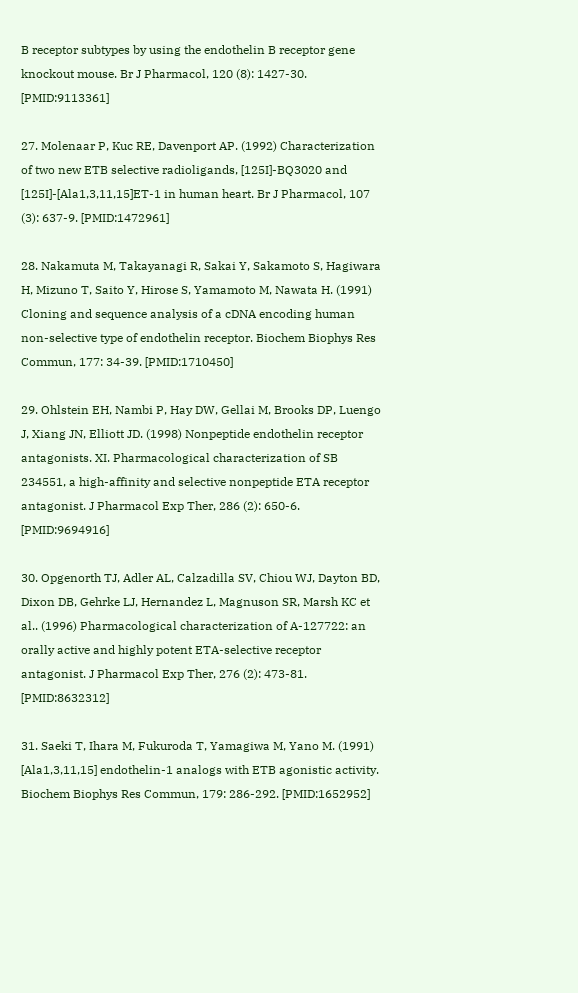B receptor subtypes by using the endothelin B receptor gene knockout mouse. Br J Pharmacol, 120 (8): 1427-30. [PMID:9113361]

27. Molenaar P, Kuc RE, Davenport AP. (1992) Characterization of two new ETB selective radioligands, [125I]-BQ3020 and [125I]-[Ala1,3,11,15]ET-1 in human heart. Br J Pharmacol, 107 (3): 637-9. [PMID:1472961]

28. Nakamuta M, Takayanagi R, Sakai Y, Sakamoto S, Hagiwara H, Mizuno T, Saito Y, Hirose S, Yamamoto M, Nawata H. (1991) Cloning and sequence analysis of a cDNA encoding human non-selective type of endothelin receptor. Biochem Biophys Res Commun, 177: 34-39. [PMID:1710450]

29. Ohlstein EH, Nambi P, Hay DW, Gellai M, Brooks DP, Luengo J, Xiang JN, Elliott JD. (1998) Nonpeptide endothelin receptor antagonists. XI. Pharmacological characterization of SB 234551, a high-affinity and selective nonpeptide ETA receptor antagonist. J Pharmacol Exp Ther, 286 (2): 650-6. [PMID:9694916]

30. Opgenorth TJ, Adler AL, Calzadilla SV, Chiou WJ, Dayton BD, Dixon DB, Gehrke LJ, Hernandez L, Magnuson SR, Marsh KC et al.. (1996) Pharmacological characterization of A-127722: an orally active and highly potent ETA-selective receptor antagonist. J Pharmacol Exp Ther, 276 (2): 473-81. [PMID:8632312]

31. Saeki T, Ihara M, Fukuroda T, Yamagiwa M, Yano M. (1991) [Ala1,3,11,15] endothelin-1 analogs with ETB agonistic activity. Biochem Biophys Res Commun, 179: 286-292. [PMID:1652952]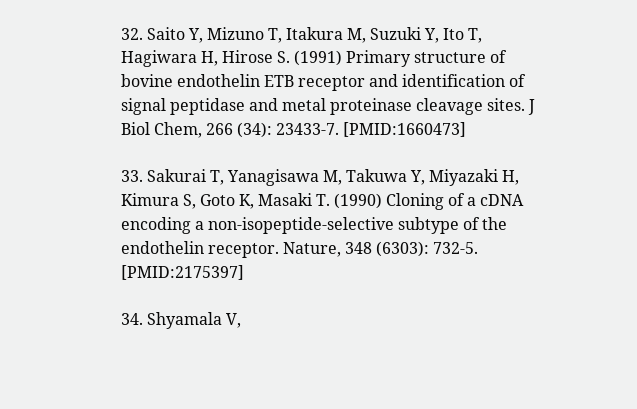32. Saito Y, Mizuno T, Itakura M, Suzuki Y, Ito T, Hagiwara H, Hirose S. (1991) Primary structure of bovine endothelin ETB receptor and identification of signal peptidase and metal proteinase cleavage sites. J Biol Chem, 266 (34): 23433-7. [PMID:1660473]

33. Sakurai T, Yanagisawa M, Takuwa Y, Miyazaki H, Kimura S, Goto K, Masaki T. (1990) Cloning of a cDNA encoding a non-isopeptide-selective subtype of the endothelin receptor. Nature, 348 (6303): 732-5. [PMID:2175397]

34. Shyamala V,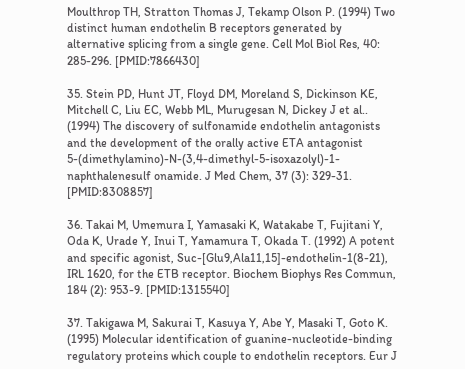Moulthrop TH, Stratton Thomas J, Tekamp Olson P. (1994) Two distinct human endothelin B receptors generated by alternative splicing from a single gene. Cell Mol Biol Res, 40: 285-296. [PMID:7866430]

35. Stein PD, Hunt JT, Floyd DM, Moreland S, Dickinson KE, Mitchell C, Liu EC, Webb ML, Murugesan N, Dickey J et al.. (1994) The discovery of sulfonamide endothelin antagonists and the development of the orally active ETA antagonist 5-(dimethylamino)-N-(3,4-dimethyl-5-isoxazolyl)-1-naphthalenesulf onamide. J Med Chem, 37 (3): 329-31. [PMID:8308857]

36. Takai M, Umemura I, Yamasaki K, Watakabe T, Fujitani Y, Oda K, Urade Y, Inui T, Yamamura T, Okada T. (1992) A potent and specific agonist, Suc-[Glu9,Ala11,15]-endothelin-1(8-21), IRL 1620, for the ETB receptor. Biochem Biophys Res Commun, 184 (2): 953-9. [PMID:1315540]

37. Takigawa M, Sakurai T, Kasuya Y, Abe Y, Masaki T, Goto K. (1995) Molecular identification of guanine-nucleotide-binding regulatory proteins which couple to endothelin receptors. Eur J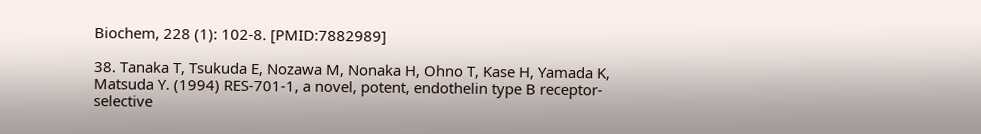Biochem, 228 (1): 102-8. [PMID:7882989]

38. Tanaka T, Tsukuda E, Nozawa M, Nonaka H, Ohno T, Kase H, Yamada K, Matsuda Y. (1994) RES-701-1, a novel, potent, endothelin type B receptor-selective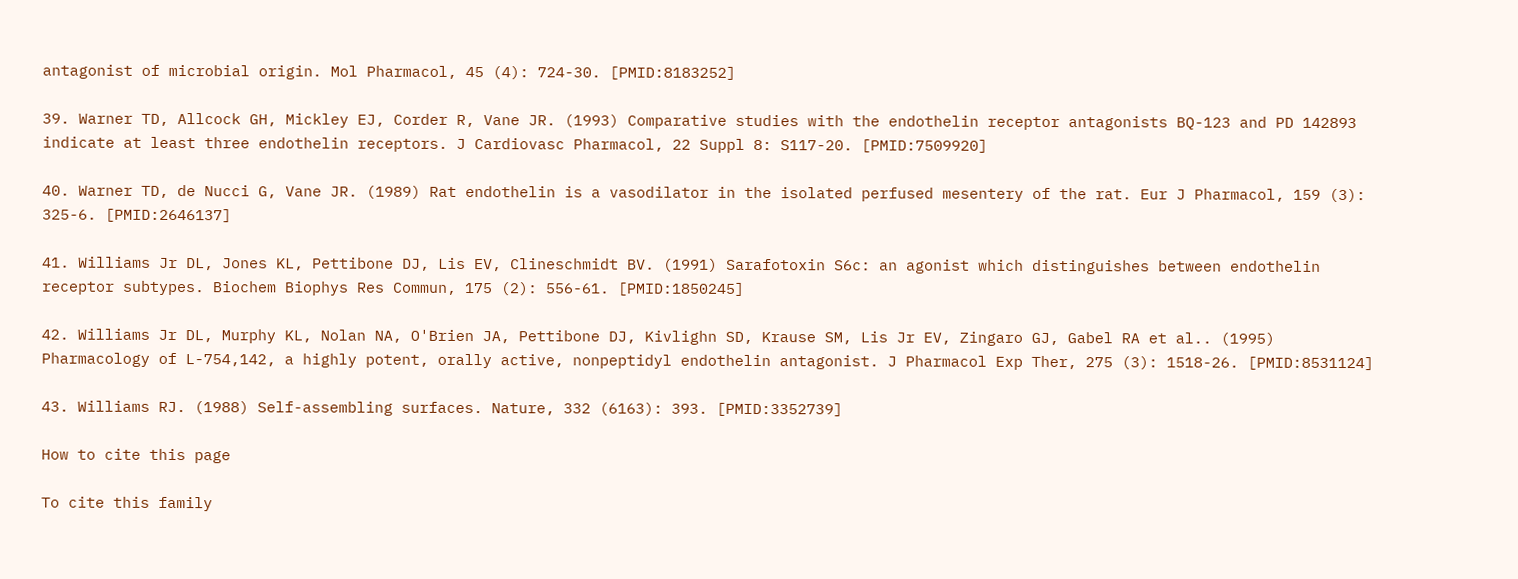antagonist of microbial origin. Mol Pharmacol, 45 (4): 724-30. [PMID:8183252]

39. Warner TD, Allcock GH, Mickley EJ, Corder R, Vane JR. (1993) Comparative studies with the endothelin receptor antagonists BQ-123 and PD 142893 indicate at least three endothelin receptors. J Cardiovasc Pharmacol, 22 Suppl 8: S117-20. [PMID:7509920]

40. Warner TD, de Nucci G, Vane JR. (1989) Rat endothelin is a vasodilator in the isolated perfused mesentery of the rat. Eur J Pharmacol, 159 (3): 325-6. [PMID:2646137]

41. Williams Jr DL, Jones KL, Pettibone DJ, Lis EV, Clineschmidt BV. (1991) Sarafotoxin S6c: an agonist which distinguishes between endothelin receptor subtypes. Biochem Biophys Res Commun, 175 (2): 556-61. [PMID:1850245]

42. Williams Jr DL, Murphy KL, Nolan NA, O'Brien JA, Pettibone DJ, Kivlighn SD, Krause SM, Lis Jr EV, Zingaro GJ, Gabel RA et al.. (1995) Pharmacology of L-754,142, a highly potent, orally active, nonpeptidyl endothelin antagonist. J Pharmacol Exp Ther, 275 (3): 1518-26. [PMID:8531124]

43. Williams RJ. (1988) Self-assembling surfaces. Nature, 332 (6163): 393. [PMID:3352739]

How to cite this page

To cite this family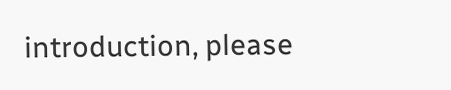introduction, please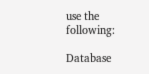use the following:

Database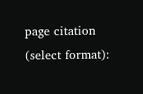page citation (select format):